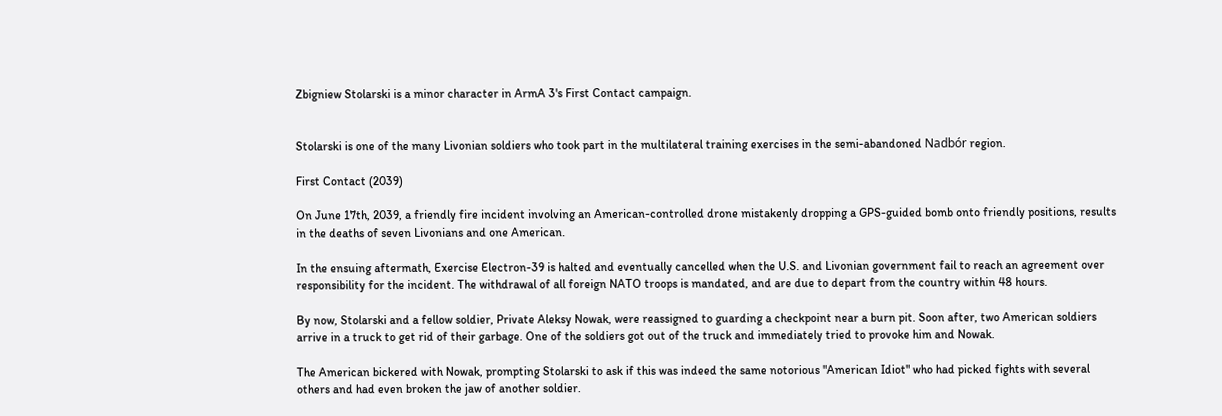Zbigniew Stolarski is a minor character in ArmA 3's First Contact campaign.


Stolarski is one of the many Livonian soldiers who took part in the multilateral training exercises in the semi-abandoned Nadbór region.

First Contact (2039)

On June 17th, 2039, a friendly fire incident involving an American-controlled drone mistakenly dropping a GPS-guided bomb onto friendly positions, results in the deaths of seven Livonians and one American.

In the ensuing aftermath, Exercise Electron-39 is halted and eventually cancelled when the U.S. and Livonian government fail to reach an agreement over responsibility for the incident. The withdrawal of all foreign NATO troops is mandated, and are due to depart from the country within 48 hours.

By now, Stolarski and a fellow soldier, Private Aleksy Nowak, were reassigned to guarding a checkpoint near a burn pit. Soon after, two American soldiers arrive in a truck to get rid of their garbage. One of the soldiers got out of the truck and immediately tried to provoke him and Nowak.

The American bickered with Nowak, prompting Stolarski to ask if this was indeed the same notorious "American Idiot" who had picked fights with several others and had even broken the jaw of another soldier.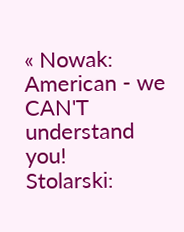« Nowak: American - we CAN'T understand you!
Stolarski: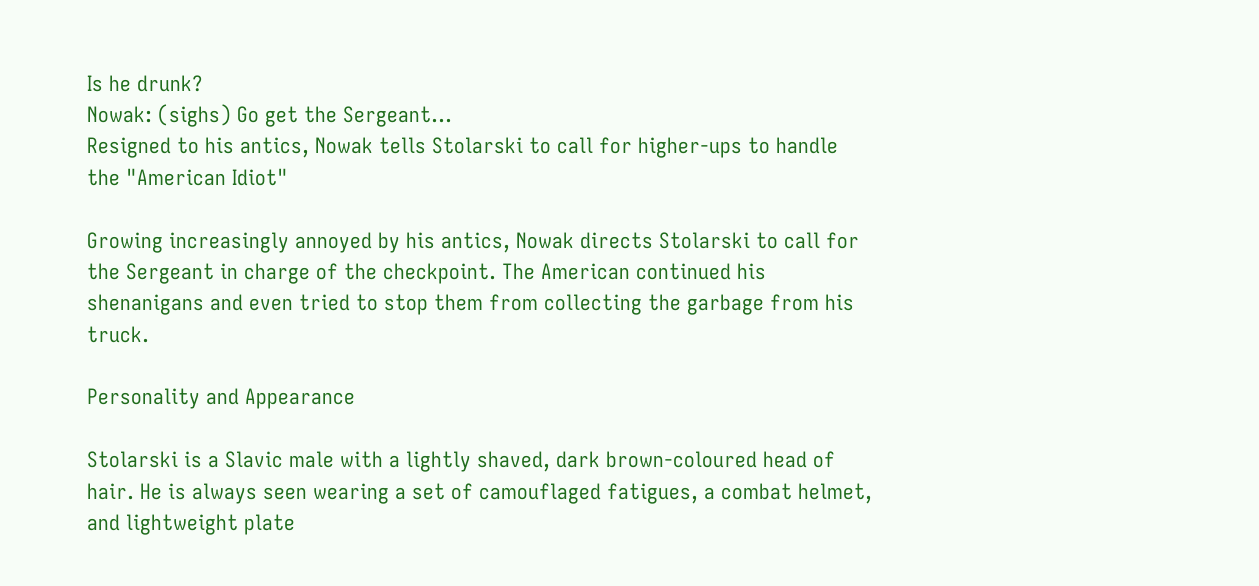Is he drunk?
Nowak: (sighs) Go get the Sergeant...
Resigned to his antics, Nowak tells Stolarski to call for higher-ups to handle the "American Idiot"

Growing increasingly annoyed by his antics, Nowak directs Stolarski to call for the Sergeant in charge of the checkpoint. The American continued his shenanigans and even tried to stop them from collecting the garbage from his truck.

Personality and Appearance

Stolarski is a Slavic male with a lightly shaved, dark brown-coloured head of hair. He is always seen wearing a set of camouflaged fatigues, a combat helmet, and lightweight plate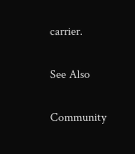carrier.

See Also

Community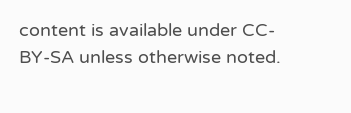content is available under CC-BY-SA unless otherwise noted.